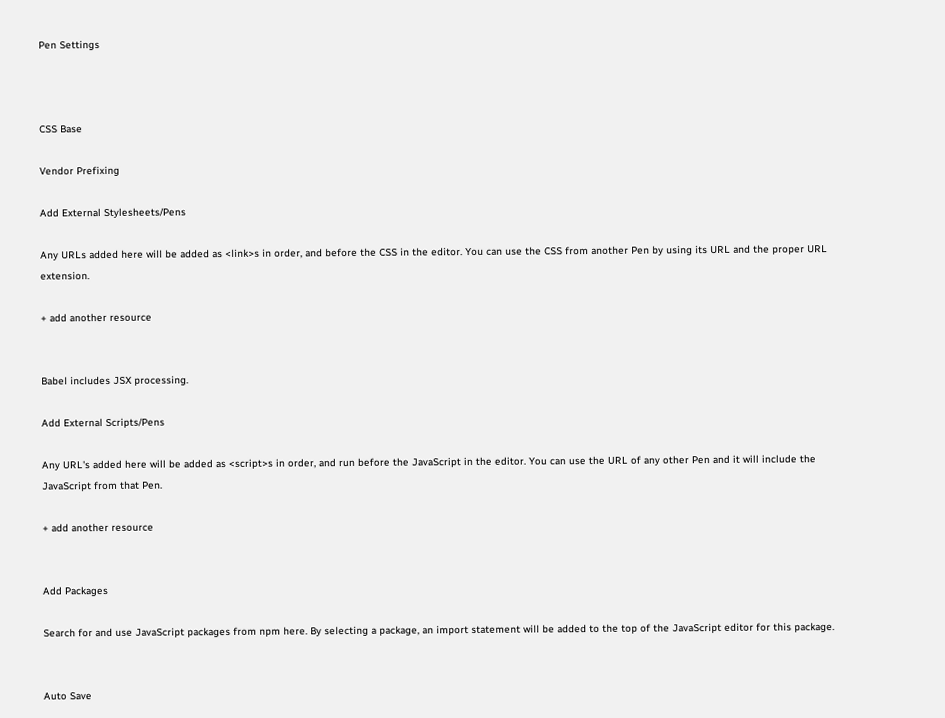Pen Settings



CSS Base

Vendor Prefixing

Add External Stylesheets/Pens

Any URLs added here will be added as <link>s in order, and before the CSS in the editor. You can use the CSS from another Pen by using its URL and the proper URL extension.

+ add another resource


Babel includes JSX processing.

Add External Scripts/Pens

Any URL's added here will be added as <script>s in order, and run before the JavaScript in the editor. You can use the URL of any other Pen and it will include the JavaScript from that Pen.

+ add another resource


Add Packages

Search for and use JavaScript packages from npm here. By selecting a package, an import statement will be added to the top of the JavaScript editor for this package.


Auto Save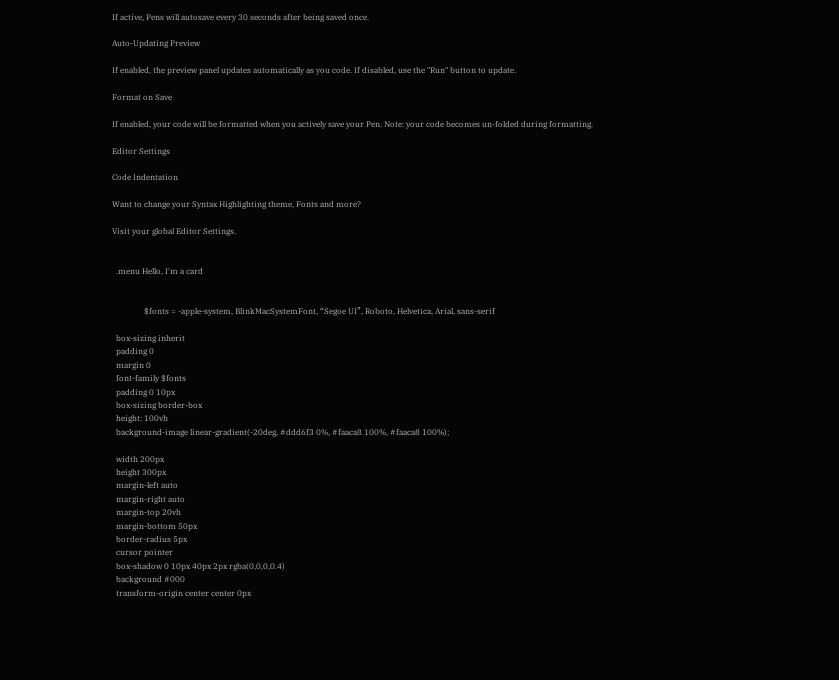If active, Pens will autosave every 30 seconds after being saved once.

Auto-Updating Preview

If enabled, the preview panel updates automatically as you code. If disabled, use the "Run" button to update.

Format on Save

If enabled, your code will be formatted when you actively save your Pen. Note: your code becomes un-folded during formatting.

Editor Settings

Code Indentation

Want to change your Syntax Highlighting theme, Fonts and more?

Visit your global Editor Settings.


  .menu Hello, I'm a card


                $fonts = -apple-system, BlinkMacSystemFont, “Segoe UI”, Roboto, Helvetica, Arial, sans-serif

  box-sizing inherit
  padding 0
  margin 0
  font-family $fonts
  padding 0 10px
  box-sizing border-box
  height: 100vh
  background-image linear-gradient(-20deg, #ddd6f3 0%, #faaca8 100%, #faaca8 100%);

  width 200px
  height 300px
  margin-left auto
  margin-right auto
  margin-top 20vh
  margin-bottom 50px
  border-radius 5px
  cursor pointer
  box-shadow 0 10px 40px 2px rgba(0,0,0,0.4)
  background #000
  transform-origin center center 0px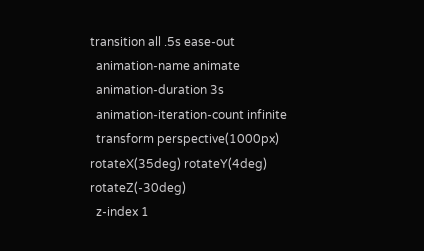transition all .5s ease-out
  animation-name animate
  animation-duration 3s
  animation-iteration-count infinite
  transform perspective(1000px) rotateX(35deg) rotateY(4deg) rotateZ(-30deg)
  z-index 1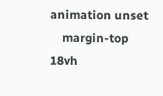animation unset
    margin-top 18vh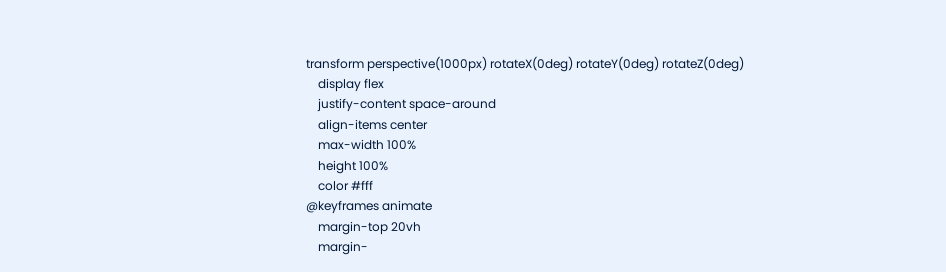transform perspective(1000px) rotateX(0deg) rotateY(0deg) rotateZ(0deg)
    display flex
    justify-content space-around
    align-items center
    max-width 100%
    height 100%
    color #fff
@keyframes animate
    margin-top 20vh
    margin-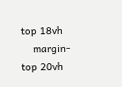top 18vh
    margin-top 20vh